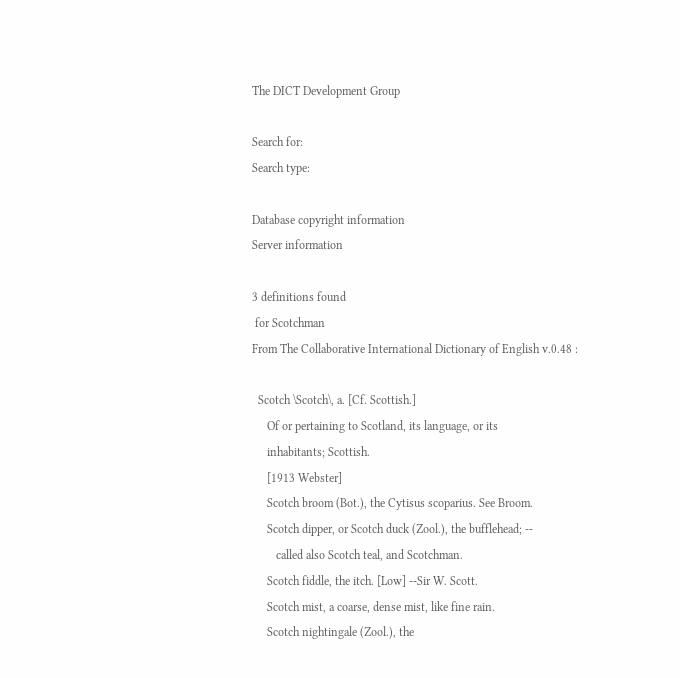The DICT Development Group

Search for:
Search type:

Database copyright information
Server information

3 definitions found
 for Scotchman
From The Collaborative International Dictionary of English v.0.48 :

  Scotch \Scotch\, a. [Cf. Scottish.]
     Of or pertaining to Scotland, its language, or its
     inhabitants; Scottish.
     [1913 Webster]
     Scotch broom (Bot.), the Cytisus scoparius. See Broom.
     Scotch dipper, or Scotch duck (Zool.), the bufflehead; --
        called also Scotch teal, and Scotchman.
     Scotch fiddle, the itch. [Low] --Sir W. Scott.
     Scotch mist, a coarse, dense mist, like fine rain.
     Scotch nightingale (Zool.), the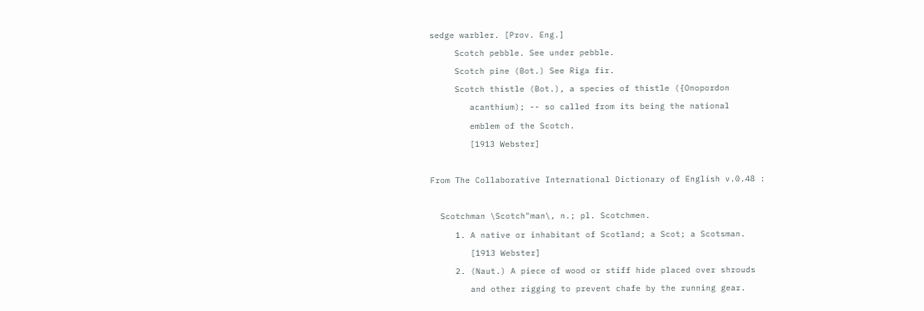sedge warbler. [Prov. Eng.]
     Scotch pebble. See under pebble.
     Scotch pine (Bot.) See Riga fir.
     Scotch thistle (Bot.), a species of thistle ({Onopordon
        acanthium); -- so called from its being the national
        emblem of the Scotch.
        [1913 Webster]

From The Collaborative International Dictionary of English v.0.48 :

  Scotchman \Scotch"man\, n.; pl. Scotchmen.
     1. A native or inhabitant of Scotland; a Scot; a Scotsman.
        [1913 Webster]
     2. (Naut.) A piece of wood or stiff hide placed over shrouds
        and other rigging to prevent chafe by the running gear.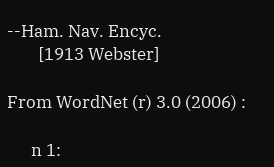--Ham. Nav. Encyc.
        [1913 Webster]

From WordNet (r) 3.0 (2006) :

      n 1: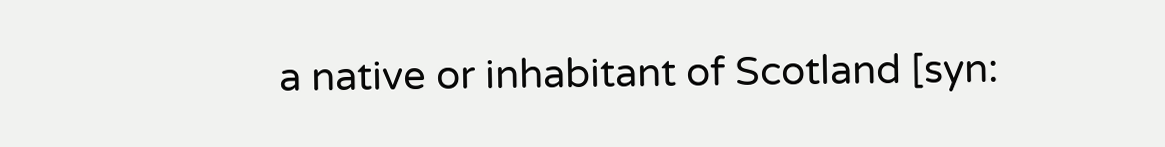a native or inhabitant of Scotland [syn: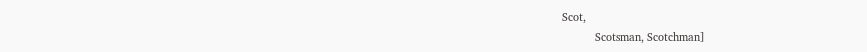Scot,
           Scotsman, Scotchman]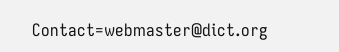Contact=webmaster@dict.org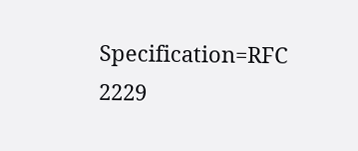Specification=RFC 2229